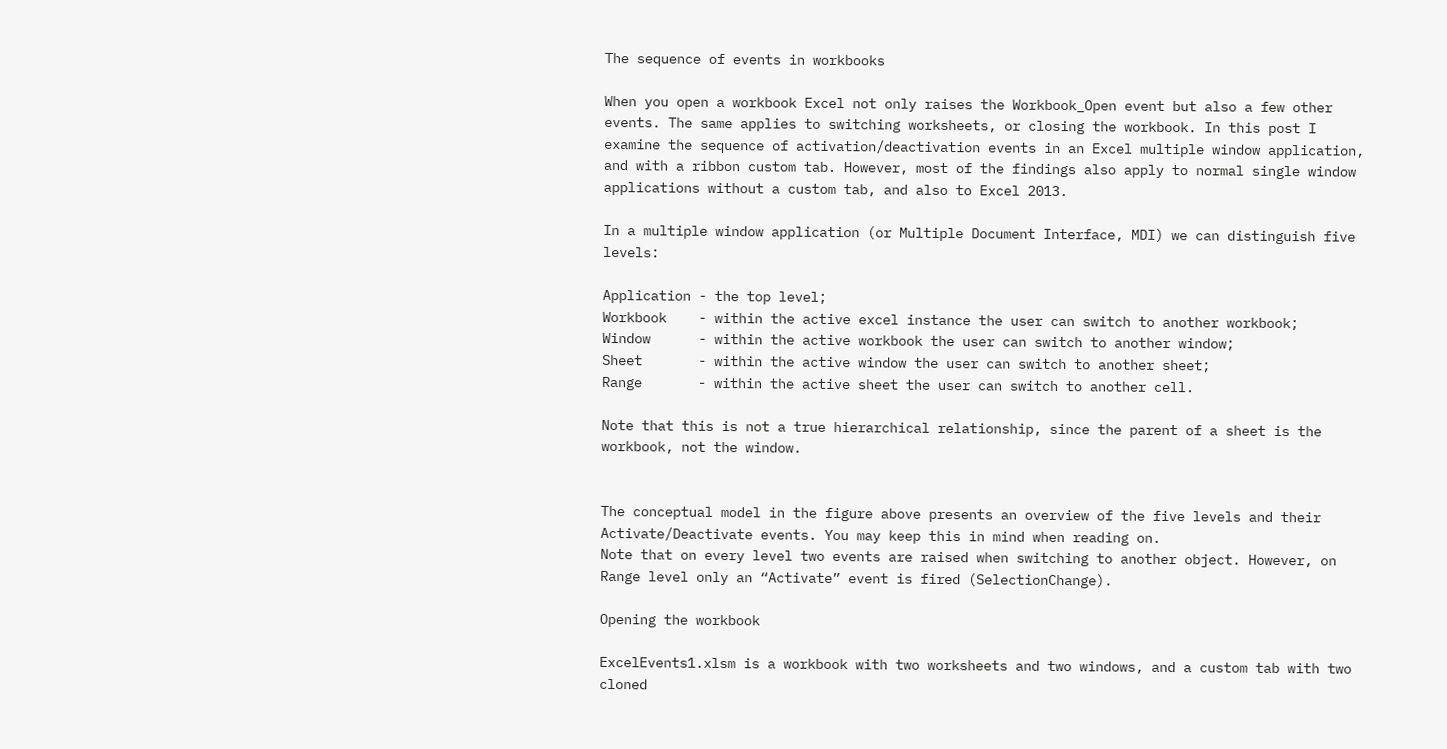The sequence of events in workbooks

When you open a workbook Excel not only raises the Workbook_Open event but also a few other events. The same applies to switching worksheets, or closing the workbook. In this post I examine the sequence of activation/deactivation events in an Excel multiple window application, and with a ribbon custom tab. However, most of the findings also apply to normal single window applications without a custom tab, and also to Excel 2013.

In a multiple window application (or Multiple Document Interface, MDI) we can distinguish five levels:

Application - the top level;
Workbook    - within the active excel instance the user can switch to another workbook;
Window      - within the active workbook the user can switch to another window;
Sheet       - within the active window the user can switch to another sheet;
Range       - within the active sheet the user can switch to another cell.

Note that this is not a true hierarchical relationship, since the parent of a sheet is the workbook, not the window.


The conceptual model in the figure above presents an overview of the five levels and their Activate/Deactivate events. You may keep this in mind when reading on.
Note that on every level two events are raised when switching to another object. However, on Range level only an “Activate” event is fired (SelectionChange).

Opening the workbook

ExcelEvents1.xlsm is a workbook with two worksheets and two windows, and a custom tab with two cloned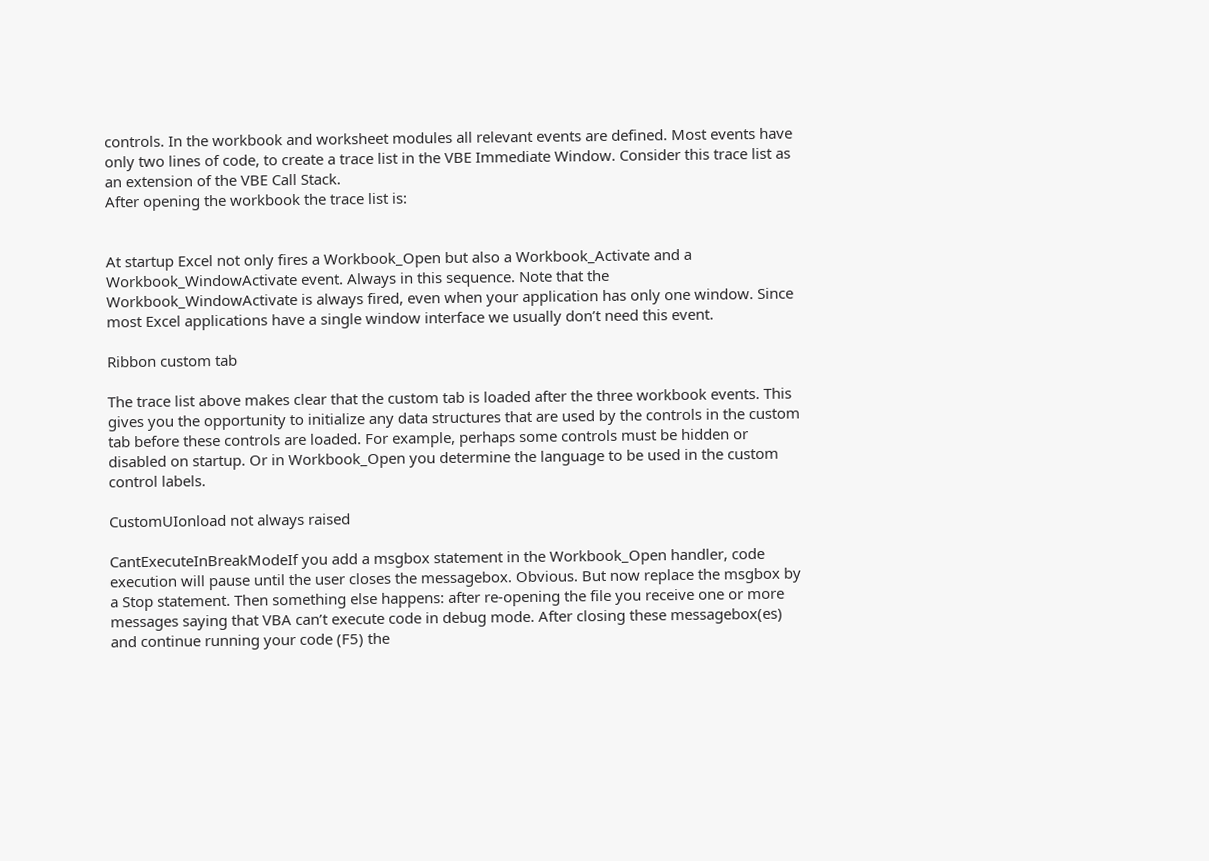controls. In the workbook and worksheet modules all relevant events are defined. Most events have only two lines of code, to create a trace list in the VBE Immediate Window. Consider this trace list as an extension of the VBE Call Stack.
After opening the workbook the trace list is:


At startup Excel not only fires a Workbook_Open but also a Workbook_Activate and a Workbook_WindowActivate event. Always in this sequence. Note that the Workbook_WindowActivate is always fired, even when your application has only one window. Since most Excel applications have a single window interface we usually don’t need this event.

Ribbon custom tab

The trace list above makes clear that the custom tab is loaded after the three workbook events. This gives you the opportunity to initialize any data structures that are used by the controls in the custom tab before these controls are loaded. For example, perhaps some controls must be hidden or disabled on startup. Or in Workbook_Open you determine the language to be used in the custom control labels.

CustomUIonload not always raised

CantExecuteInBreakModeIf you add a msgbox statement in the Workbook_Open handler, code execution will pause until the user closes the messagebox. Obvious. But now replace the msgbox by a Stop statement. Then something else happens: after re-opening the file you receive one or more messages saying that VBA can’t execute code in debug mode. After closing these messagebox(es) and continue running your code (F5) the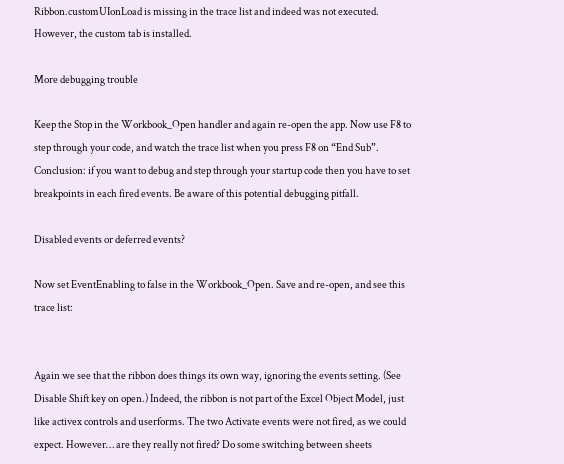Ribbon.customUIonLoad is missing in the trace list and indeed was not executed. However, the custom tab is installed.

More debugging trouble

Keep the Stop in the Workbook_Open handler and again re-open the app. Now use F8 to step through your code, and watch the trace list when you press F8 on “End Sub”. Conclusion: if you want to debug and step through your startup code then you have to set breakpoints in each fired events. Be aware of this potential debugging pitfall.

Disabled events or deferred events?

Now set EventEnabling to false in the Workbook_Open. Save and re-open, and see this trace list:


Again we see that the ribbon does things its own way, ignoring the events setting. (See Disable Shift key on open.) Indeed, the ribbon is not part of the Excel Object Model, just like activex controls and userforms. The two Activate events were not fired, as we could expect. However… are they really not fired? Do some switching between sheets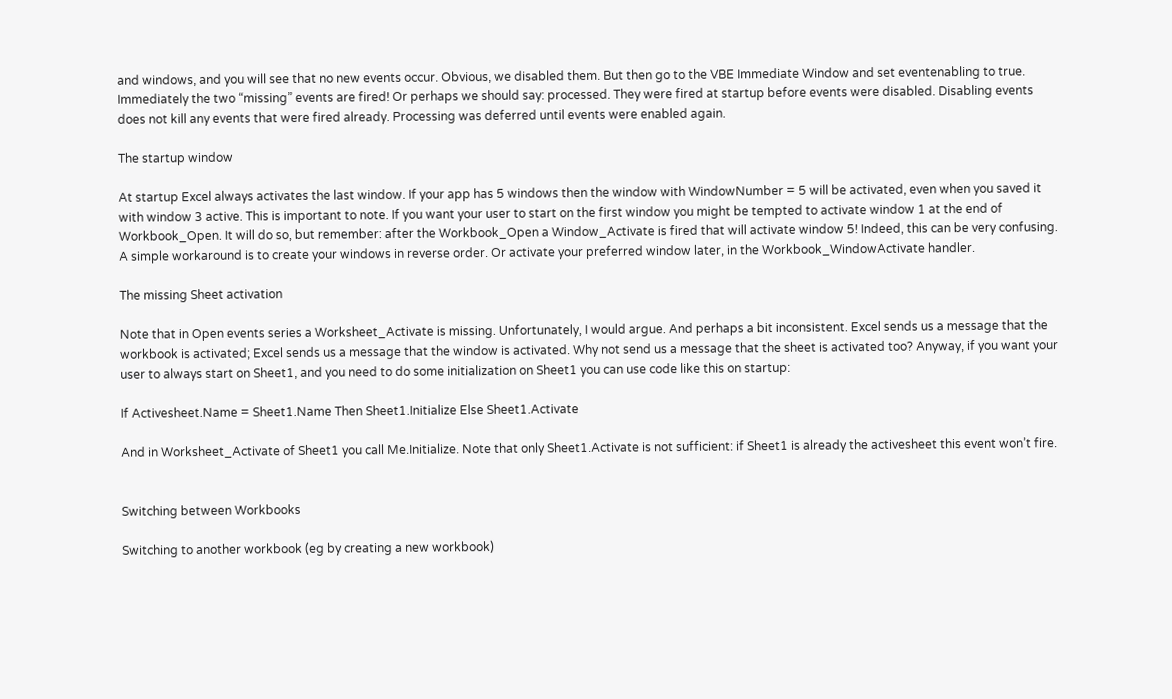and windows, and you will see that no new events occur. Obvious, we disabled them. But then go to the VBE Immediate Window and set eventenabling to true. Immediately the two “missing” events are fired! Or perhaps we should say: processed. They were fired at startup before events were disabled. Disabling events does not kill any events that were fired already. Processing was deferred until events were enabled again.

The startup window

At startup Excel always activates the last window. If your app has 5 windows then the window with WindowNumber = 5 will be activated, even when you saved it with window 3 active. This is important to note. If you want your user to start on the first window you might be tempted to activate window 1 at the end of Workbook_Open. It will do so, but remember: after the Workbook_Open a Window_Activate is fired that will activate window 5! Indeed, this can be very confusing. A simple workaround is to create your windows in reverse order. Or activate your preferred window later, in the Workbook_WindowActivate handler.

The missing Sheet activation

Note that in Open events series a Worksheet_Activate is missing. Unfortunately, I would argue. And perhaps a bit inconsistent. Excel sends us a message that the workbook is activated; Excel sends us a message that the window is activated. Why not send us a message that the sheet is activated too? Anyway, if you want your user to always start on Sheet1, and you need to do some initialization on Sheet1 you can use code like this on startup:

If Activesheet.Name = Sheet1.Name Then Sheet1.Initialize Else Sheet1.Activate

And in Worksheet_Activate of Sheet1 you call Me.Initialize. Note that only Sheet1.Activate is not sufficient: if Sheet1 is already the activesheet this event won’t fire.


Switching between Workbooks

Switching to another workbook (eg by creating a new workbook)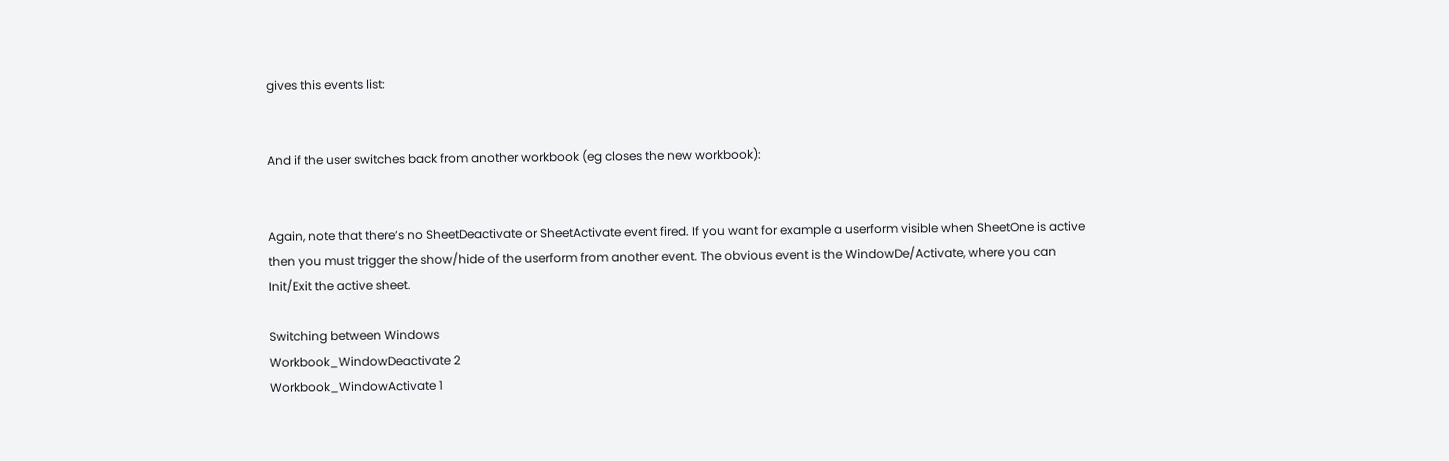gives this events list:


And if the user switches back from another workbook (eg closes the new workbook):


Again, note that there’s no SheetDeactivate or SheetActivate event fired. If you want for example a userform visible when SheetOne is active then you must trigger the show/hide of the userform from another event. The obvious event is the WindowDe/Activate, where you can Init/Exit the active sheet.

Switching between Windows
Workbook_WindowDeactivate 2
Workbook_WindowActivate 1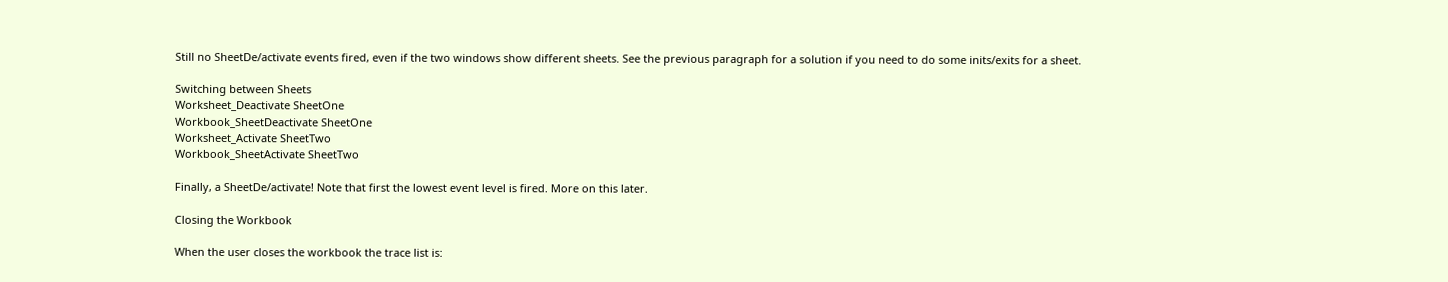Still no SheetDe/activate events fired, even if the two windows show different sheets. See the previous paragraph for a solution if you need to do some inits/exits for a sheet.

Switching between Sheets
Worksheet_Deactivate SheetOne
Workbook_SheetDeactivate SheetOne
Worksheet_Activate SheetTwo
Workbook_SheetActivate SheetTwo

Finally, a SheetDe/activate! Note that first the lowest event level is fired. More on this later.

Closing the Workbook

When the user closes the workbook the trace list is: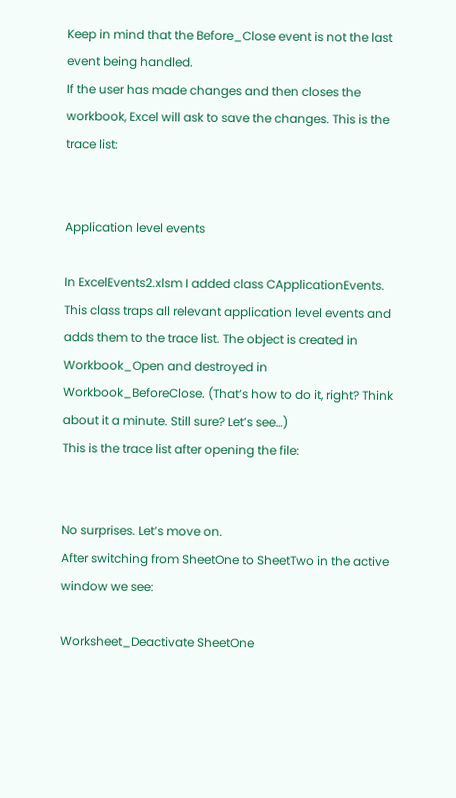Keep in mind that the Before_Close event is not the last event being handled.
If the user has made changes and then closes the workbook, Excel will ask to save the changes. This is the trace list:


Application level events

In ExcelEvents2.xlsm I added class CApplicationEvents. This class traps all relevant application level events and adds them to the trace list. The object is created in Workbook_Open and destroyed in Workbook_BeforeClose. (That’s how to do it, right? Think about it a minute. Still sure? Let’s see…)
This is the trace list after opening the file:


No surprises. Let’s move on.
After switching from SheetOne to SheetTwo in the active window we see:

Worksheet_Deactivate SheetOne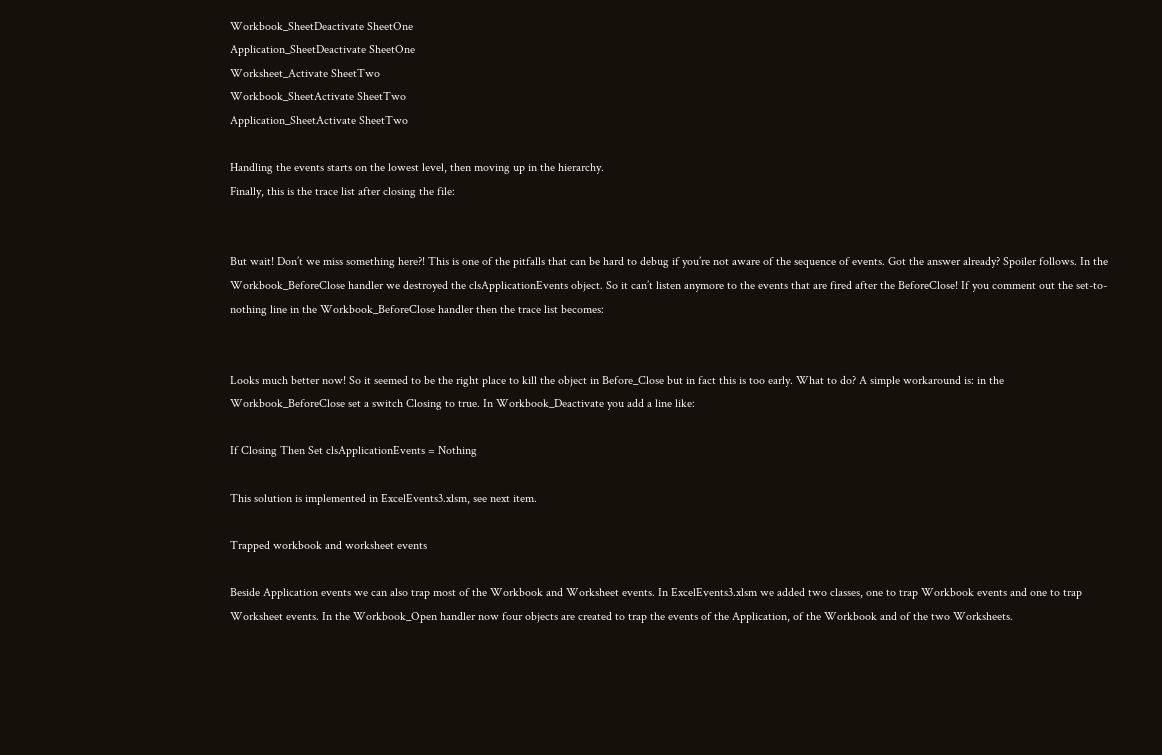Workbook_SheetDeactivate SheetOne
Application_SheetDeactivate SheetOne
Worksheet_Activate SheetTwo
Workbook_SheetActivate SheetTwo
Application_SheetActivate SheetTwo

Handling the events starts on the lowest level, then moving up in the hierarchy.
Finally, this is the trace list after closing the file:


But wait! Don’t we miss something here?! This is one of the pitfalls that can be hard to debug if you’re not aware of the sequence of events. Got the answer already? Spoiler follows. In the Workbook_BeforeClose handler we destroyed the clsApplicationEvents object. So it can’t listen anymore to the events that are fired after the BeforeClose! If you comment out the set-to-nothing line in the Workbook_BeforeClose handler then the trace list becomes:


Looks much better now! So it seemed to be the right place to kill the object in Before_Close but in fact this is too early. What to do? A simple workaround is: in the Workbook_BeforeClose set a switch Closing to true. In Workbook_Deactivate you add a line like:

If Closing Then Set clsApplicationEvents = Nothing

This solution is implemented in ExcelEvents3.xlsm, see next item.

Trapped workbook and worksheet events

Beside Application events we can also trap most of the Workbook and Worksheet events. In ExcelEvents3.xlsm we added two classes, one to trap Workbook events and one to trap Worksheet events. In the Workbook_Open handler now four objects are created to trap the events of the Application, of the Workbook and of the two Worksheets.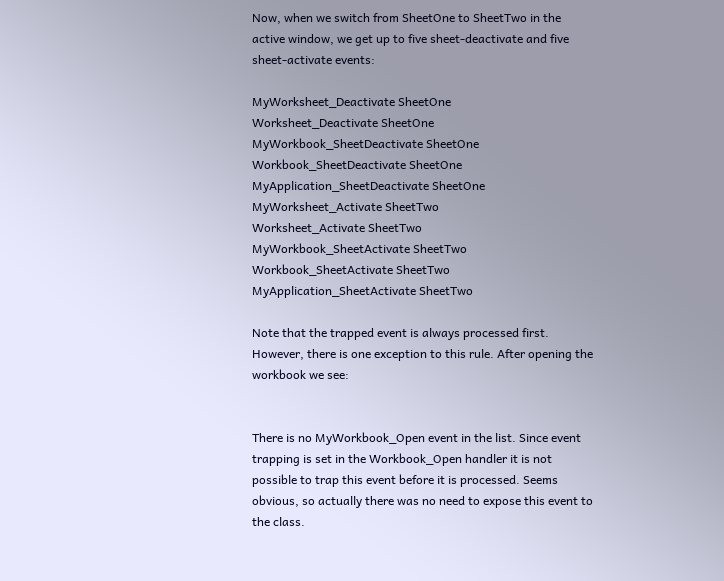Now, when we switch from SheetOne to SheetTwo in the active window, we get up to five sheet-deactivate and five sheet-activate events:

MyWorksheet_Deactivate SheetOne
Worksheet_Deactivate SheetOne
MyWorkbook_SheetDeactivate SheetOne
Workbook_SheetDeactivate SheetOne
MyApplication_SheetDeactivate SheetOne
MyWorksheet_Activate SheetTwo
Worksheet_Activate SheetTwo
MyWorkbook_SheetActivate SheetTwo
Workbook_SheetActivate SheetTwo
MyApplication_SheetActivate SheetTwo

Note that the trapped event is always processed first. However, there is one exception to this rule. After opening the workbook we see:


There is no MyWorkbook_Open event in the list. Since event trapping is set in the Workbook_Open handler it is not possible to trap this event before it is processed. Seems obvious, so actually there was no need to expose this event to the class.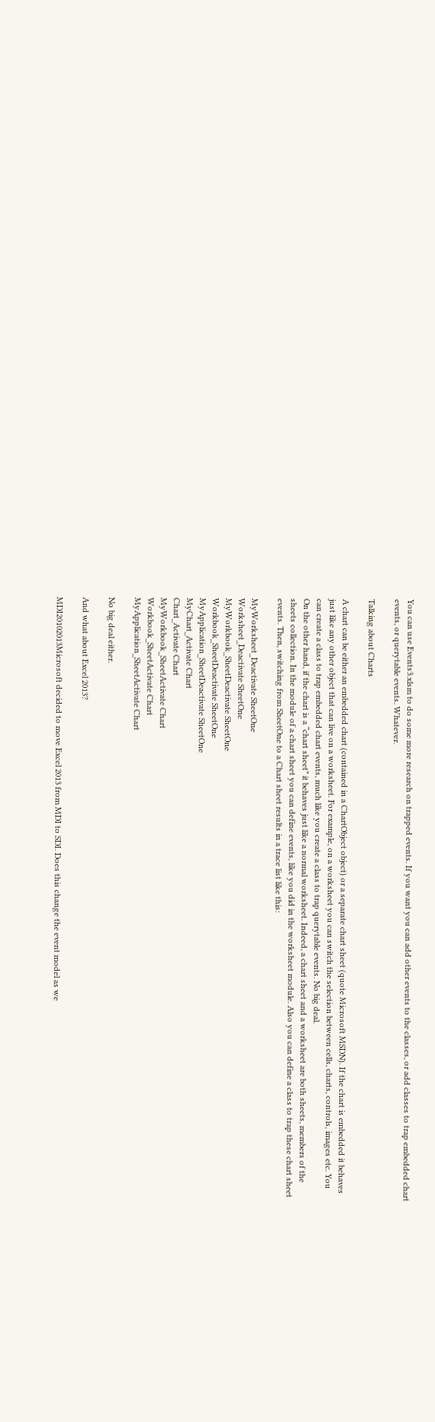You can use Events3.xlsm to do some more research on trapped events. If you want you can add other events to the classes, or add classes to trap embedded chart events, or querytable events. Whatever.

Talking about Charts

A chart can be either an embedded chart (contained in a ChartObject object) or a separate chart sheet (quote Microsoft MSDN). If the chart is embedded it behaves just like any other object that can live on a worksheet. For example, on a worksheet you can switch the selection between cells, charts, controls, images etc. You can create a class to trap embedded chart events, much like you create a class to trap querytable events. No big deal.
On the other hand, if the chart is a “chart sheet” it behaves just like a normal worksheet. Indeed, a chart sheet and a worksheet are both sheets, members of the sheets collection. In the module of a chart sheet you can define events, like you did in the worksheet module. Also you can define a class to trap these chart sheet events. Then, switching from SheetOne to a Chart sheet results in a trace list like this:

MyWorksheet_Deactivate SheetOne
Worksheet_Deactivate SheetOne
MyWorkbook_SheetDeactivate SheetOne
Workbook_SheetDeactivate SheetOne
MyApplication_SheetDeactivate SheetOne
MyChart_Activate Chart
Chart_Activate Chart
MyWorkbook_SheetActivate Chart
Workbook_SheetActivate Chart
MyApplication_SheetActivate Chart

No big deal either.

And what about Excel 2013?

MDI20102013Microsoft decided to move Excel 2013 from MDI to SDI. Does this change the event model as we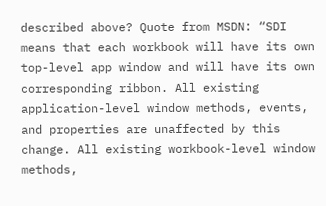described above? Quote from MSDN: “SDI means that each workbook will have its own top-level app window and will have its own corresponding ribbon. All existing application-level window methods, events, and properties are unaffected by this change. All existing workbook-level window methods,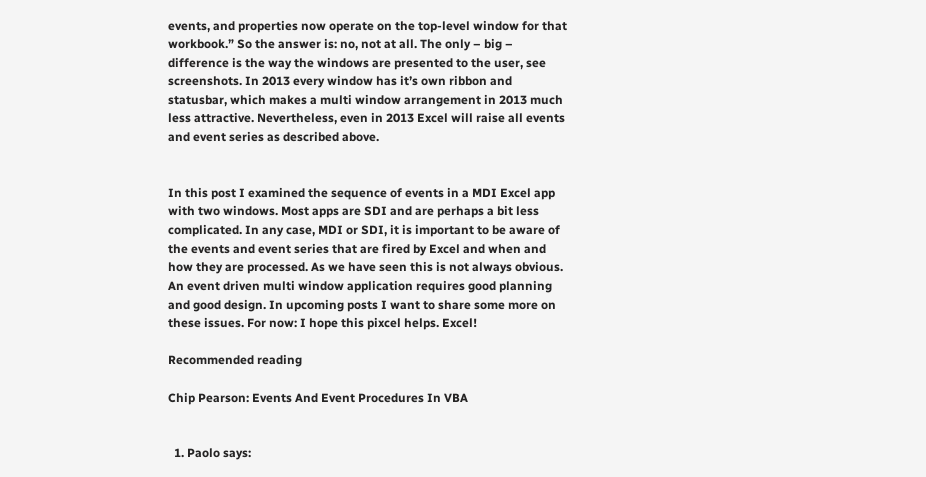events, and properties now operate on the top-level window for that workbook.” So the answer is: no, not at all. The only – big – difference is the way the windows are presented to the user, see screenshots. In 2013 every window has it’s own ribbon and statusbar, which makes a multi window arrangement in 2013 much less attractive. Nevertheless, even in 2013 Excel will raise all events and event series as described above.


In this post I examined the sequence of events in a MDI Excel app with two windows. Most apps are SDI and are perhaps a bit less complicated. In any case, MDI or SDI, it is important to be aware of the events and event series that are fired by Excel and when and how they are processed. As we have seen this is not always obvious. An event driven multi window application requires good planning and good design. In upcoming posts I want to share some more on these issues. For now: I hope this pixcel helps. Excel!

Recommended reading

Chip Pearson: Events And Event Procedures In VBA


  1. Paolo says: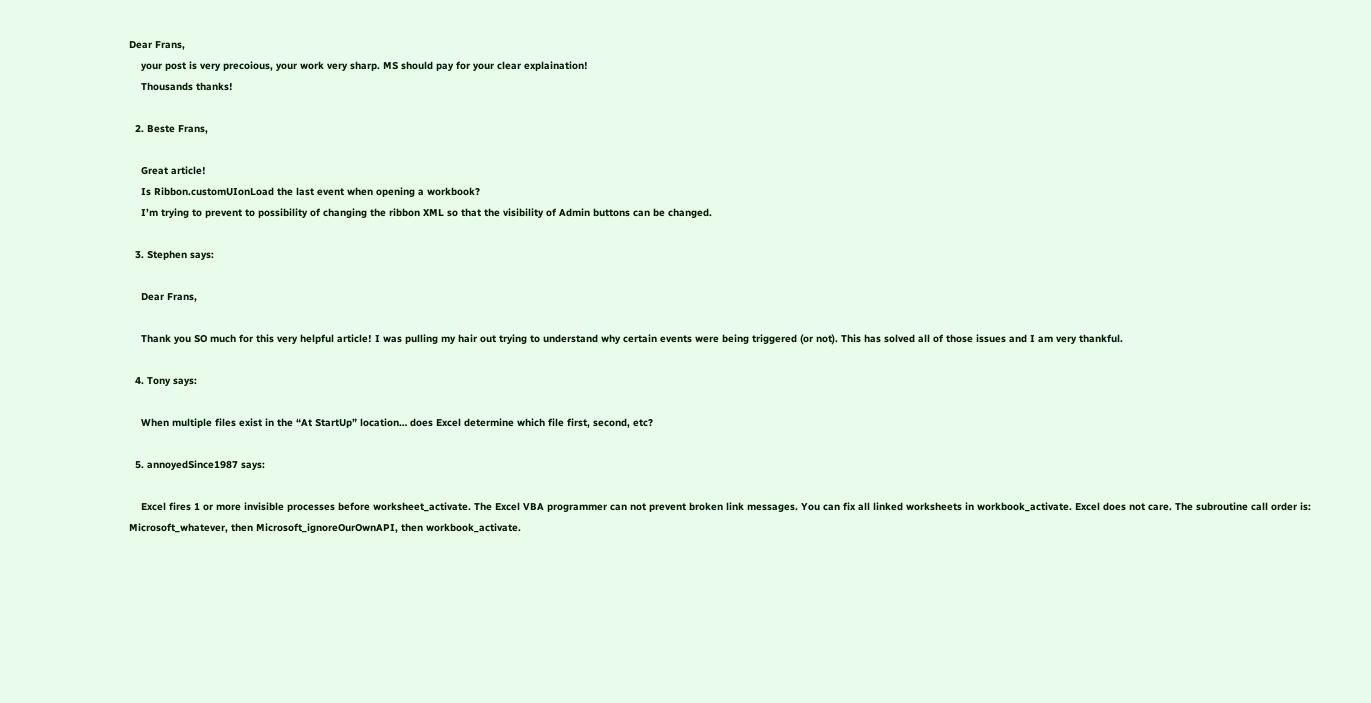Dear Frans,
    your post is very precoious, your work very sharp. MS should pay for your clear explaination!
    Thousands thanks!

  2. Beste Frans,

    Great article!
    Is Ribbon.customUIonLoad the last event when opening a workbook?
    I’m trying to prevent to possibility of changing the ribbon XML so that the visibility of Admin buttons can be changed.

  3. Stephen says:

    Dear Frans,

    Thank you SO much for this very helpful article! I was pulling my hair out trying to understand why certain events were being triggered (or not). This has solved all of those issues and I am very thankful.

  4. Tony says:

    When multiple files exist in the “At StartUp” location… does Excel determine which file first, second, etc?

  5. annoyedSince1987 says:

    Excel fires 1 or more invisible processes before worksheet_activate. The Excel VBA programmer can not prevent broken link messages. You can fix all linked worksheets in workbook_activate. Excel does not care. The subroutine call order is: Microsoft_whatever, then Microsoft_ignoreOurOwnAPI, then workbook_activate.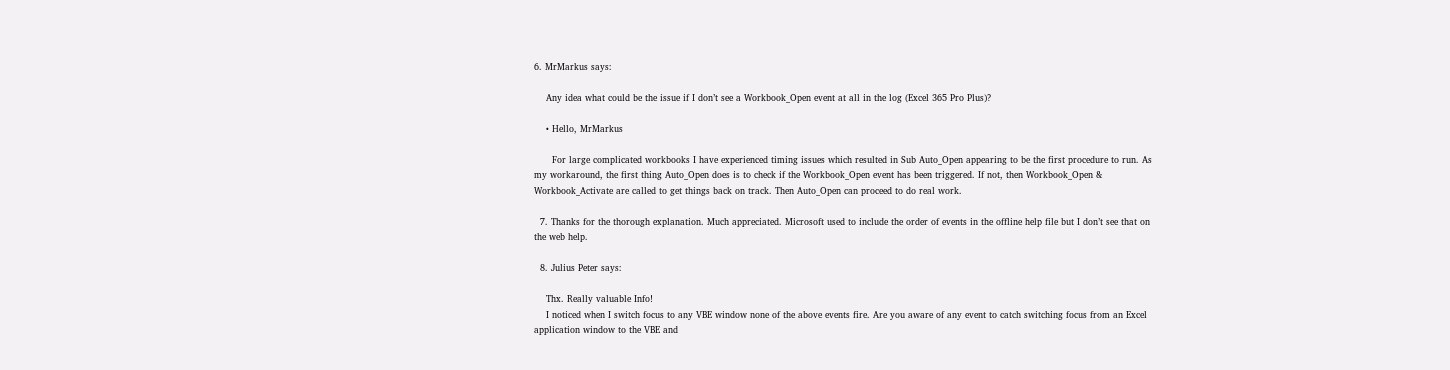6. MrMarkus says:

    Any idea what could be the issue if I don’t see a Workbook_Open event at all in the log (Excel 365 Pro Plus)?

    • Hello, MrMarkus

      For large complicated workbooks I have experienced timing issues which resulted in Sub Auto_Open appearing to be the first procedure to run. As my workaround, the first thing Auto_Open does is to check if the Workbook_Open event has been triggered. If not, then Workbook_Open & Workbook_Activate are called to get things back on track. Then Auto_Open can proceed to do real work.

  7. Thanks for the thorough explanation. Much appreciated. Microsoft used to include the order of events in the offline help file but I don’t see that on the web help.

  8. Julius Peter says:

    Thx. Really valuable Info!
    I noticed when I switch focus to any VBE window none of the above events fire. Are you aware of any event to catch switching focus from an Excel application window to the VBE and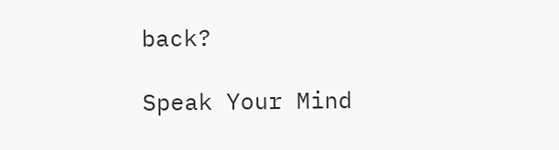back?

Speak Your Mind